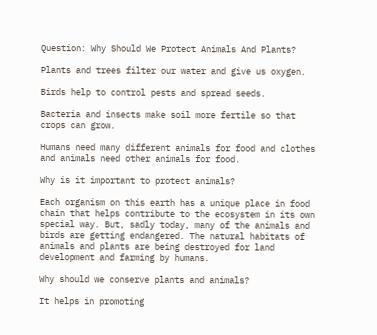Question: Why Should We Protect Animals And Plants?

Plants and trees filter our water and give us oxygen.

Birds help to control pests and spread seeds.

Bacteria and insects make soil more fertile so that crops can grow.

Humans need many different animals for food and clothes and animals need other animals for food.

Why is it important to protect animals?

Each organism on this earth has a unique place in food chain that helps contribute to the ecosystem in its own special way. But, sadly today, many of the animals and birds are getting endangered. The natural habitats of animals and plants are being destroyed for land development and farming by humans.

Why should we conserve plants and animals?

It helps in promoting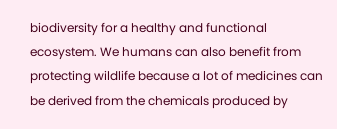biodiversity for a healthy and functional ecosystem. We humans can also benefit from protecting wildlife because a lot of medicines can be derived from the chemicals produced by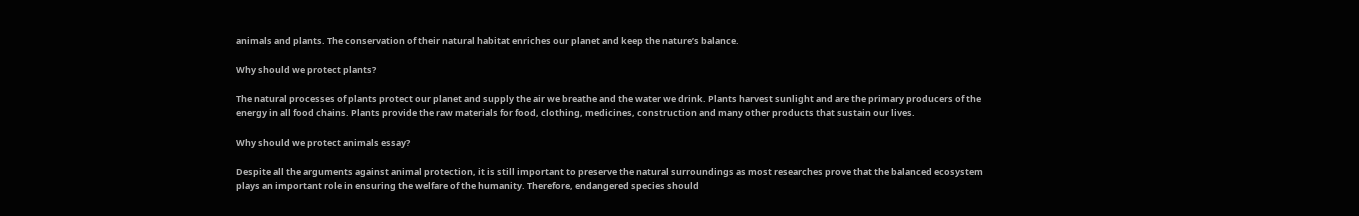animals and plants. The conservation of their natural habitat enriches our planet and keep the nature’s balance.

Why should we protect plants?

The natural processes of plants protect our planet and supply the air we breathe and the water we drink. Plants harvest sunlight and are the primary producers of the energy in all food chains. Plants provide the raw materials for food, clothing, medicines, construction and many other products that sustain our lives.

Why should we protect animals essay?

Despite all the arguments against animal protection, it is still important to preserve the natural surroundings as most researches prove that the balanced ecosystem plays an important role in ensuring the welfare of the humanity. Therefore, endangered species should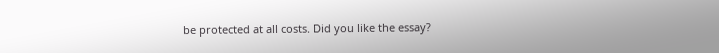be protected at all costs. Did you like the essay?